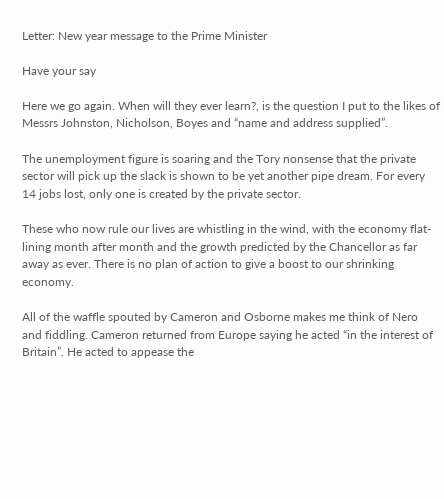Letter: New year message to the Prime Minister

Have your say

Here we go again. When will they ever learn?, is the question I put to the likes of Messrs Johnston, Nicholson, Boyes and “name and address supplied”.

The unemployment figure is soaring and the Tory nonsense that the private sector will pick up the slack is shown to be yet another pipe dream. For every 14 jobs lost, only one is created by the private sector.

These who now rule our lives are whistling in the wind, with the economy flat-lining month after month and the growth predicted by the Chancellor as far away as ever. There is no plan of action to give a boost to our shrinking economy.

All of the waffle spouted by Cameron and Osborne makes me think of Nero and fiddling. Cameron returned from Europe saying he acted “in the interest of Britain”. He acted to appease the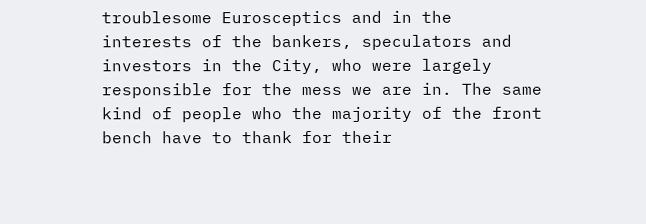troublesome Eurosceptics and in the interests of the bankers, speculators and investors in the City, who were largely responsible for the mess we are in. The same kind of people who the majority of the front bench have to thank for their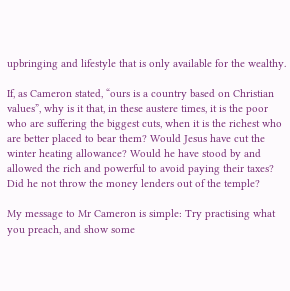upbringing and lifestyle that is only available for the wealthy.

If, as Cameron stated, “ours is a country based on Christian values”, why is it that, in these austere times, it is the poor who are suffering the biggest cuts, when it is the richest who are better placed to bear them? Would Jesus have cut the winter heating allowance? Would he have stood by and allowed the rich and powerful to avoid paying their taxes? Did he not throw the money lenders out of the temple?

My message to Mr Cameron is simple: Try practising what you preach, and show some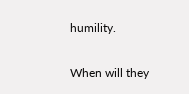humility.

When will they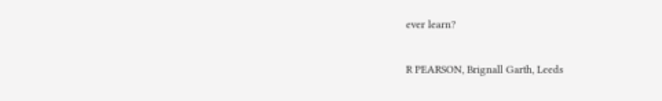ever learn?

R PEARSON, Brignall Garth, Leeds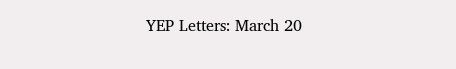YEP Letters: March 20